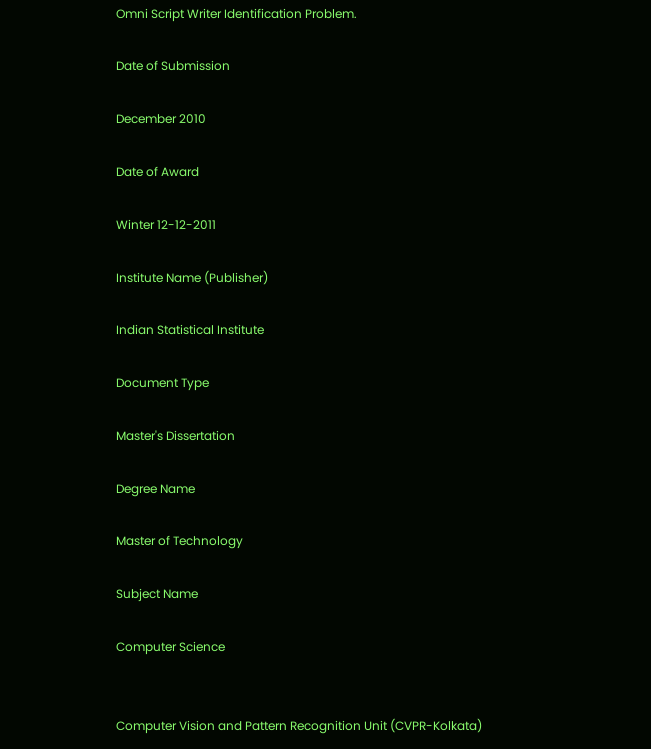Omni Script Writer Identification Problem.

Date of Submission

December 2010

Date of Award

Winter 12-12-2011

Institute Name (Publisher)

Indian Statistical Institute

Document Type

Master's Dissertation

Degree Name

Master of Technology

Subject Name

Computer Science


Computer Vision and Pattern Recognition Unit (CVPR-Kolkata)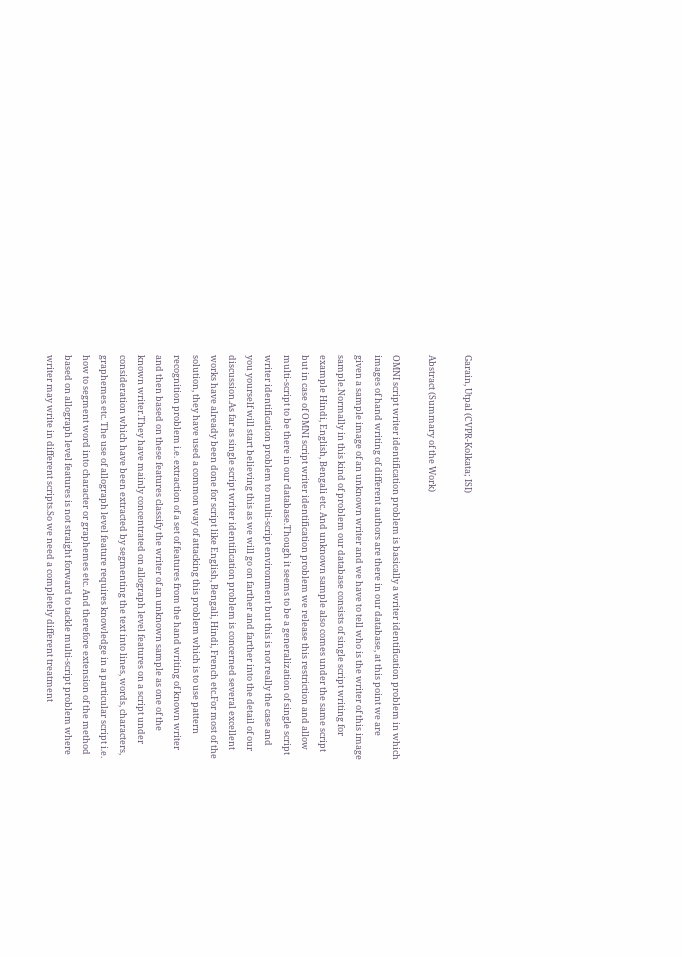Garain, Utpal (CVPR-Kolkata; ISI)

Abstract (Summary of the Work)

OMNI script writer identification problem is basically a writer identification problem in which images of hand writing of different authors are there in our database, at this point we are given a sample image of an unknown writer and we have to tell who is the writer of this image sample.Normally in this kind of problem our database consists of single script writing for example Hindi, English, Bengali etc. And unknown sample also comes under the same script but in case of OMNI script writer identification problem we release this restriction and allow multi-script to be there in our database.Though it seems to be a generalization of single script writer identification problem to multi-script environment but this is not really the case and you yourself will start believing this as we will go on farther and farther into the detail of our discussion.As far as single script writer identification problem is concerned several excellent works have already been done for script like English, Bengali, Hindi, French etc.For most of the solution, they have used a common way of attacking this problem which is to use pattern recognition problem i.e. extraction of a set of features from the hand writing of known writer and then based on these features classify the writer of an unknown sample as one of the known writer.They have mainly concentrated on allograph level features on a script under consideration which have been extracted by segmenting the text into lines, words, characters, graphemes etc. The use of allograph level feature requires knowledge in a particular script i.e. how to segment word into character or graphemes etc. And therefore extension of the method based on allograph level features is not straight forward to tackle multi-script problem where writer may write in different scripts.So we need a completely different treatment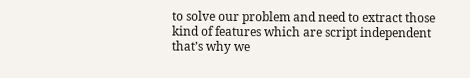to solve our problem and need to extract those kind of features which are script independent that’s why we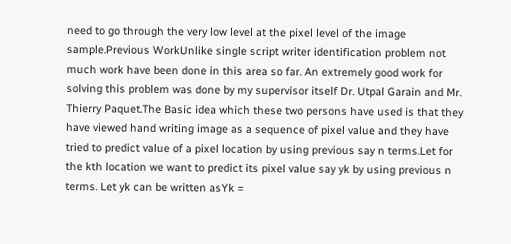need to go through the very low level at the pixel level of the image sample.Previous WorkUnlike single script writer identification problem not much work have been done in this area so far. An extremely good work for solving this problem was done by my supervisor itself Dr. Utpal Garain and Mr. Thierry Paquet.The Basic idea which these two persons have used is that they have viewed hand writing image as a sequence of pixel value and they have tried to predict value of a pixel location by using previous say n terms.Let for the kth location we want to predict its pixel value say yk by using previous n terms. Let yk can be written asYk =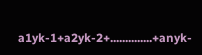a1yk-1+a2yk-2+..............+anyk-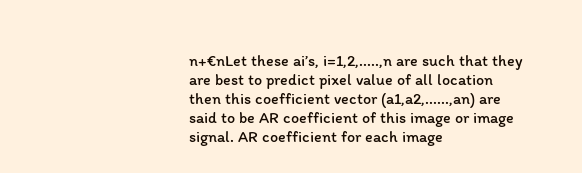n+€nLet these ai’s, i=1,2,.....,n are such that they are best to predict pixel value of all location then this coefficient vector (a1,a2,......,an) are said to be AR coefficient of this image or image signal. AR coefficient for each image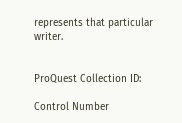represents that particular writer.


ProQuest Collection ID:

Control Number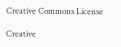Creative Commons License

Creative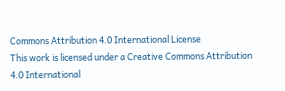Commons Attribution 4.0 International License
This work is licensed under a Creative Commons Attribution 4.0 International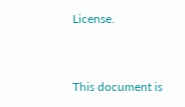License.


This document is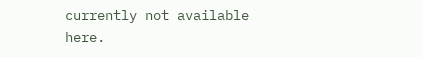currently not available here.